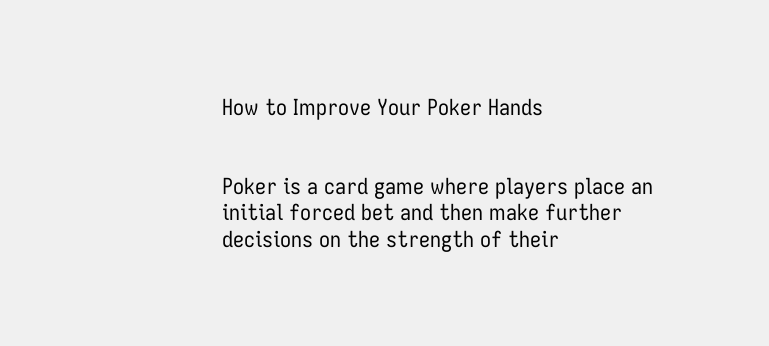How to Improve Your Poker Hands


Poker is a card game where players place an initial forced bet and then make further decisions on the strength of their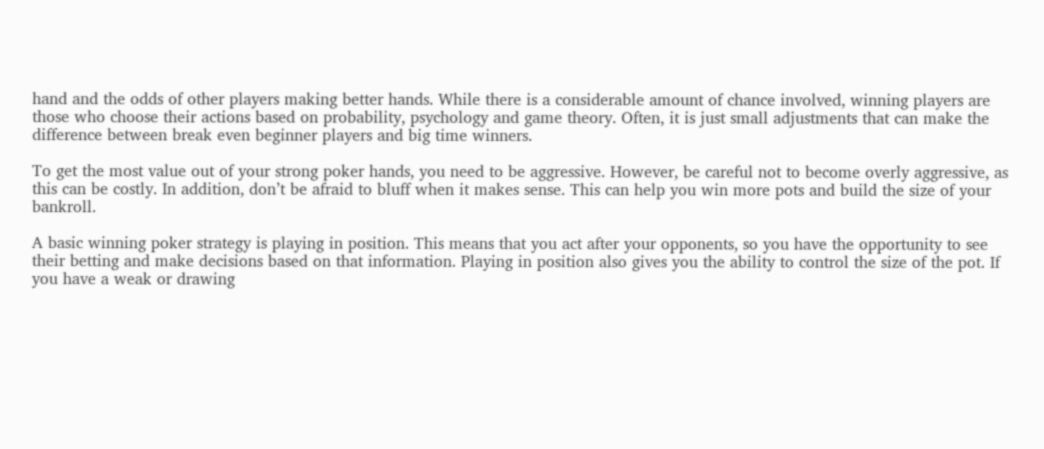hand and the odds of other players making better hands. While there is a considerable amount of chance involved, winning players are those who choose their actions based on probability, psychology and game theory. Often, it is just small adjustments that can make the difference between break even beginner players and big time winners.

To get the most value out of your strong poker hands, you need to be aggressive. However, be careful not to become overly aggressive, as this can be costly. In addition, don’t be afraid to bluff when it makes sense. This can help you win more pots and build the size of your bankroll.

A basic winning poker strategy is playing in position. This means that you act after your opponents, so you have the opportunity to see their betting and make decisions based on that information. Playing in position also gives you the ability to control the size of the pot. If you have a weak or drawing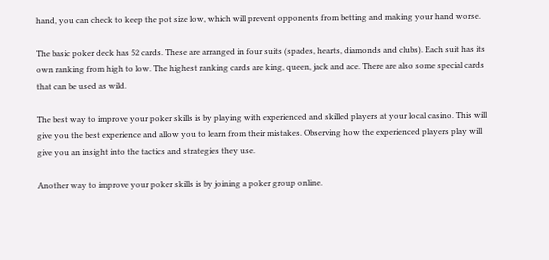hand, you can check to keep the pot size low, which will prevent opponents from betting and making your hand worse.

The basic poker deck has 52 cards. These are arranged in four suits (spades, hearts, diamonds and clubs). Each suit has its own ranking from high to low. The highest ranking cards are king, queen, jack and ace. There are also some special cards that can be used as wild.

The best way to improve your poker skills is by playing with experienced and skilled players at your local casino. This will give you the best experience and allow you to learn from their mistakes. Observing how the experienced players play will give you an insight into the tactics and strategies they use.

Another way to improve your poker skills is by joining a poker group online.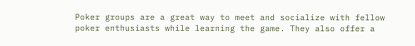Poker groups are a great way to meet and socialize with fellow poker enthusiasts while learning the game. They also offer a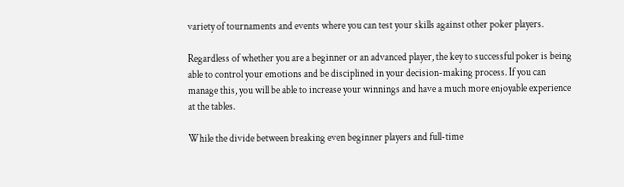variety of tournaments and events where you can test your skills against other poker players.

Regardless of whether you are a beginner or an advanced player, the key to successful poker is being able to control your emotions and be disciplined in your decision-making process. If you can manage this, you will be able to increase your winnings and have a much more enjoyable experience at the tables.

While the divide between breaking even beginner players and full-time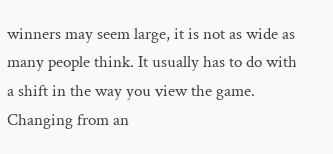winners may seem large, it is not as wide as many people think. It usually has to do with a shift in the way you view the game. Changing from an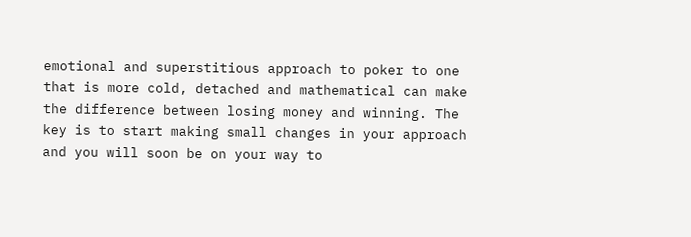emotional and superstitious approach to poker to one that is more cold, detached and mathematical can make the difference between losing money and winning. The key is to start making small changes in your approach and you will soon be on your way to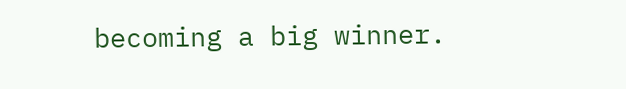becoming a big winner.